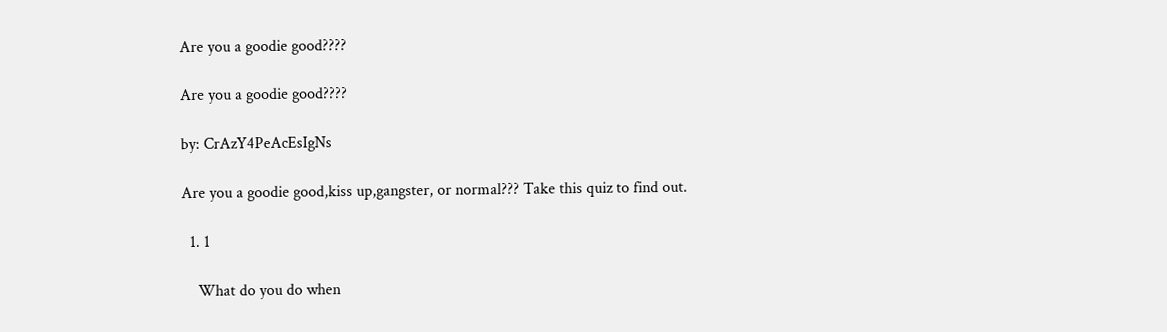Are you a goodie good????

Are you a goodie good????

by: CrAzY4PeAcEsIgNs

Are you a goodie good,kiss up,gangster, or normal??? Take this quiz to find out.

  1. 1

    What do you do when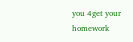you 4get your homework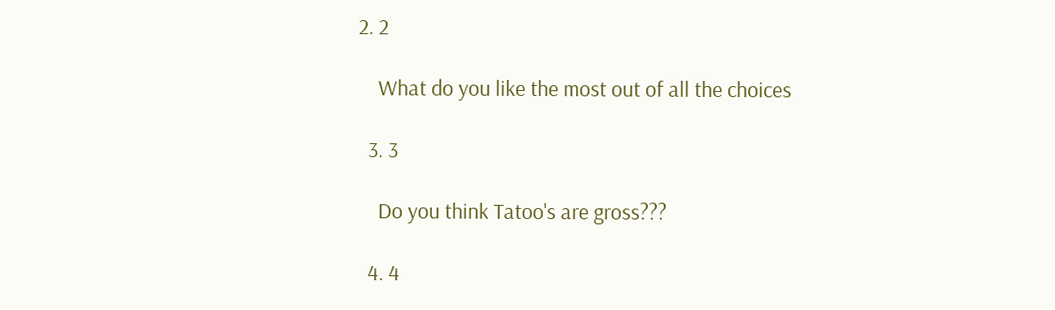2. 2

    What do you like the most out of all the choices

  3. 3

    Do you think Tatoo's are gross???

  4. 4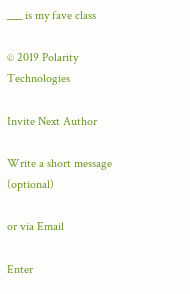___ is my fave class

© 2019 Polarity Technologies

Invite Next Author

Write a short message (optional)

or via Email

Enter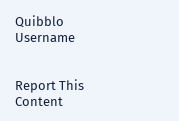Quibblo Username


Report This Content